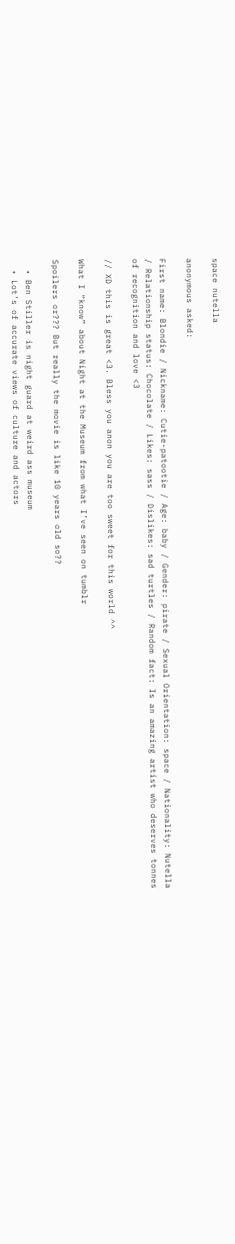space nutella

anonymous asked:

First name: Blondie / Nickname: Cutie-patootie / Age: baby / Gender: pirate / Sexual Orientation: space / Nationality: Nutella / Relationship status: Chocolate / Likes: sass / Dislikes: sad turtles / Random fact: Is an amazing artist who deserves tonnes of recognition and love <3

// XD this is great <3. Bless you anon you are too sweet for this world ^^

What I “know” about Night at the Museum from what I’ve seen on tumblr

Spoilers or??? But really the movie is like 10 years old so??

  • Ben Stiller is night guard at weird ass museum
  • Lot’s of accurate views of culture and actors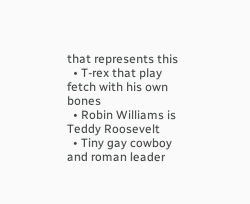that represents this
  • T-rex that play fetch with his own bones
  • Robin Williams is Teddy Roosevelt
  • Tiny gay cowboy and roman leader